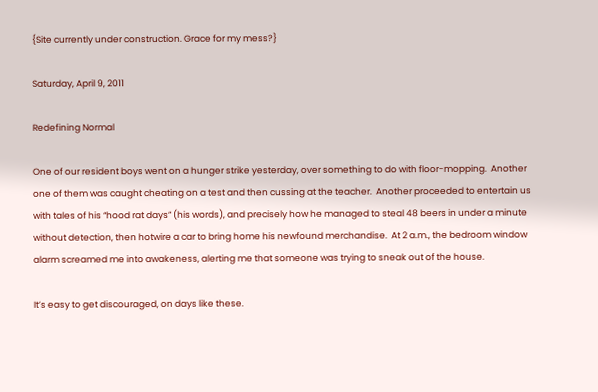{Site currently under construction. Grace for my mess?}

Saturday, April 9, 2011

Redefining Normal

One of our resident boys went on a hunger strike yesterday, over something to do with floor-mopping.  Another one of them was caught cheating on a test and then cussing at the teacher.  Another proceeded to entertain us with tales of his “hood rat days” (his words), and precisely how he managed to steal 48 beers in under a minute without detection, then hotwire a car to bring home his newfound merchandise.  At 2 a.m., the bedroom window alarm screamed me into awakeness, alerting me that someone was trying to sneak out of the house.

It’s easy to get discouraged, on days like these.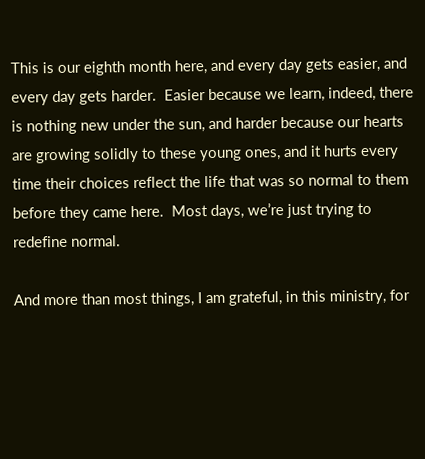This is our eighth month here, and every day gets easier, and every day gets harder.  Easier because we learn, indeed, there is nothing new under the sun, and harder because our hearts are growing solidly to these young ones, and it hurts every time their choices reflect the life that was so normal to them before they came here.  Most days, we’re just trying to redefine normal.

And more than most things, I am grateful, in this ministry, for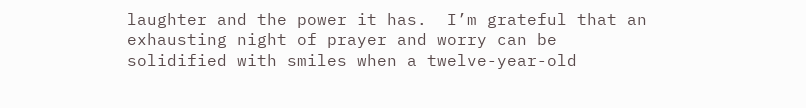laughter and the power it has.  I’m grateful that an exhausting night of prayer and worry can be solidified with smiles when a twelve-year-old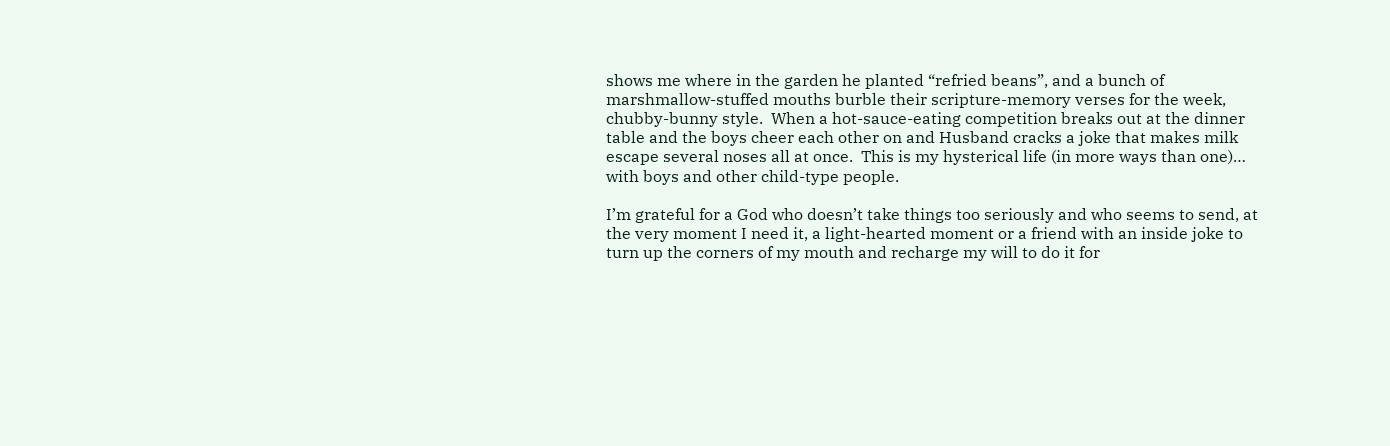shows me where in the garden he planted “refried beans”, and a bunch of marshmallow-stuffed mouths burble their scripture-memory verses for the week, chubby-bunny style.  When a hot-sauce-eating competition breaks out at the dinner table and the boys cheer each other on and Husband cracks a joke that makes milk escape several noses all at once.  This is my hysterical life (in more ways than one)… with boys and other child-type people.

I’m grateful for a God who doesn’t take things too seriously and who seems to send, at the very moment I need it, a light-hearted moment or a friend with an inside joke to turn up the corners of my mouth and recharge my will to do it for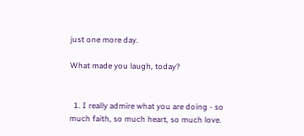just one more day.

What made you laugh, today?


  1. I really admire what you are doing - so much faith, so much heart, so much love.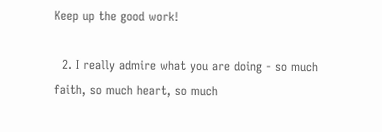Keep up the good work!

  2. I really admire what you are doing - so much faith, so much heart, so much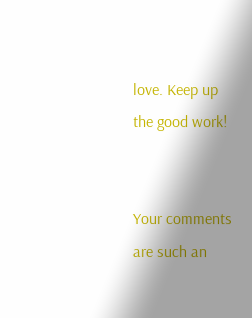love. Keep up the good work!


Your comments are such an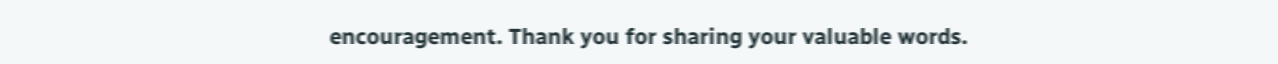encouragement. Thank you for sharing your valuable words.